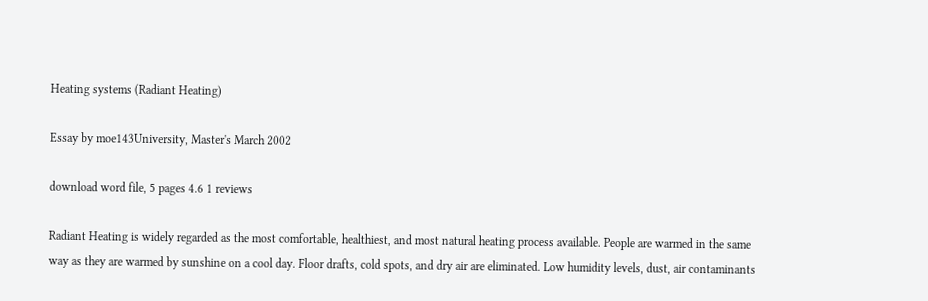Heating systems (Radiant Heating)

Essay by moe143University, Master's March 2002

download word file, 5 pages 4.6 1 reviews

Radiant Heating is widely regarded as the most comfortable, healthiest, and most natural heating process available. People are warmed in the same way as they are warmed by sunshine on a cool day. Floor drafts, cold spots, and dry air are eliminated. Low humidity levels, dust, air contaminants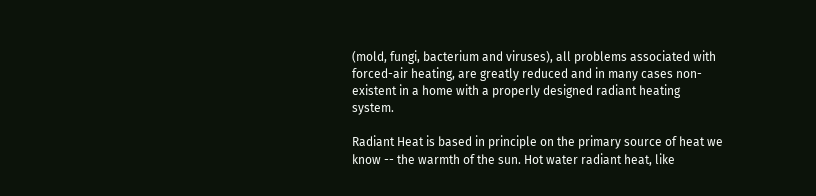(mold, fungi, bacterium and viruses), all problems associated with forced-air heating, are greatly reduced and in many cases non-existent in a home with a properly designed radiant heating system.

Radiant Heat is based in principle on the primary source of heat we know -- the warmth of the sun. Hot water radiant heat, like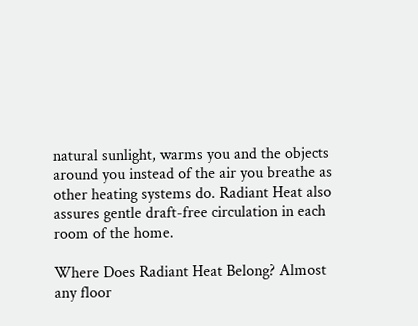natural sunlight, warms you and the objects around you instead of the air you breathe as other heating systems do. Radiant Heat also assures gentle draft-free circulation in each room of the home.

Where Does Radiant Heat Belong? Almost any floor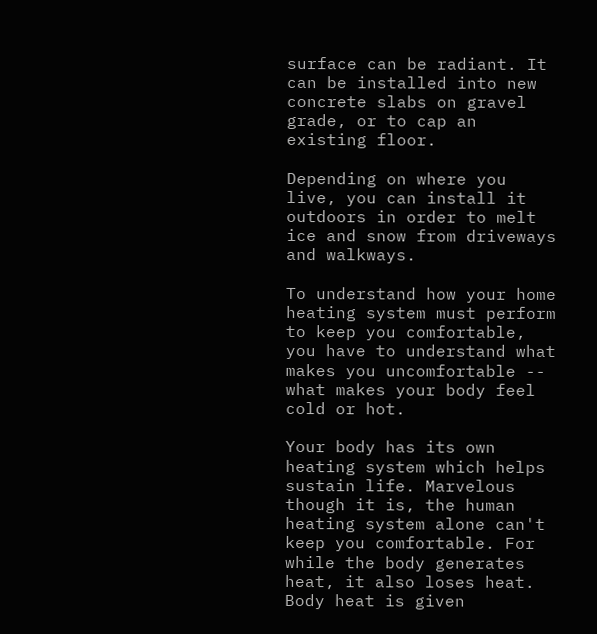surface can be radiant. It can be installed into new concrete slabs on gravel grade, or to cap an existing floor.

Depending on where you live, you can install it outdoors in order to melt ice and snow from driveways and walkways.

To understand how your home heating system must perform to keep you comfortable, you have to understand what makes you uncomfortable -- what makes your body feel cold or hot.

Your body has its own heating system which helps sustain life. Marvelous though it is, the human heating system alone can't keep you comfortable. For while the body generates heat, it also loses heat. Body heat is given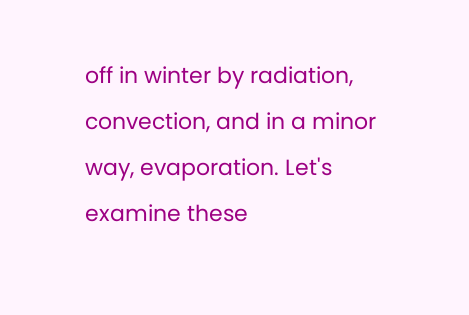off in winter by radiation, convection, and in a minor way, evaporation. Let's examine these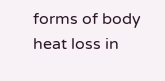forms of body heat loss in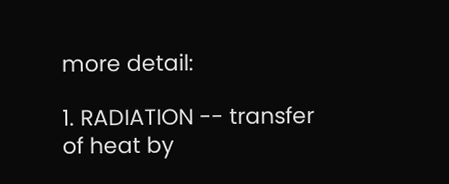more detail:

1. RADIATION -- transfer of heat by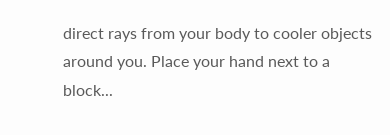direct rays from your body to cooler objects around you. Place your hand next to a block...